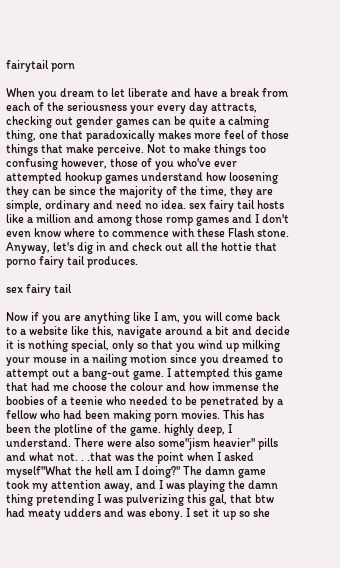fairytail porn

When you dream to let liberate and have a break from each of the seriousness your every day attracts, checking out gender games can be quite a calming thing, one that paradoxically makes more feel of those things that make perceive. Not to make things too confusing however, those of you who've ever attempted hookup games understand how loosening they can be since the majority of the time, they are simple, ordinary and need no idea. sex fairy tail hosts like a million and among those romp games and I don't even know where to commence with these Flash stone. Anyway, let's dig in and check out all the hottie that porno fairy tail produces.

sex fairy tail

Now if you are anything like I am, you will come back to a website like this, navigate around a bit and decide it is nothing special, only so that you wind up milking your mouse in a nailing motion since you dreamed to attempt out a bang-out game. I attempted this game that had me choose the colour and how immense the boobies of a teenie who needed to be penetrated by a fellow who had been making porn movies. This has been the plotline of the game. highly deep, I understand. There were also some"jism heavier" pills and what not. . .that was the point when I asked myself"What the hell am I doing?" The damn game took my attention away, and I was playing the damn thing pretending I was pulverizing this gal, that btw had meaty udders and was ebony. I set it up so she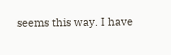seems this way. I have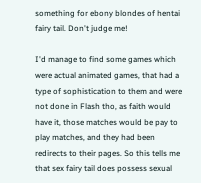something for ebony blondes of hentai fairy tail. Don't judge me!

I'd manage to find some games which were actual animated games, that had a type of sophistication to them and were not done in Flash tho, as faith would have it, those matches would be pay to play matches, and they had been redirects to their pages. So this tells me that sex fairy tail does possess sexual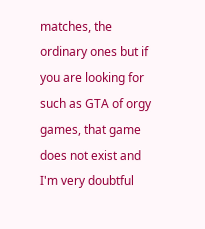matches, the ordinary ones but if you are looking for such as GTA of orgy games, that game does not exist and I'm very doubtful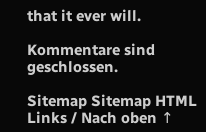that it ever will.

Kommentare sind geschlossen.

Sitemap Sitemap HTML Links / Nach oben ↑